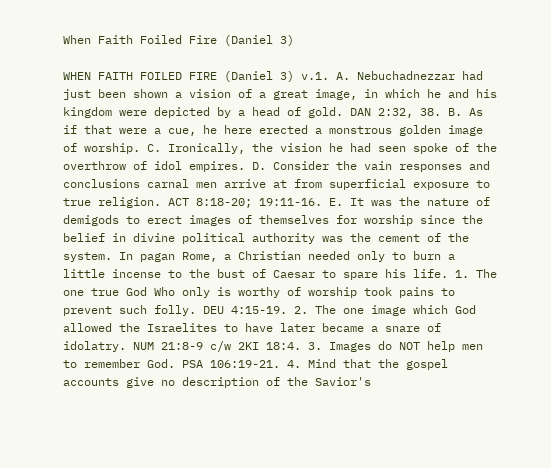When Faith Foiled Fire (Daniel 3)

WHEN FAITH FOILED FIRE (Daniel 3) v.1. A. Nebuchadnezzar had just been shown a vision of a great image, in which he and his kingdom were depicted by a head of gold. DAN 2:32, 38. B. As if that were a cue, he here erected a monstrous golden image of worship. C. Ironically, the vision he had seen spoke of the overthrow of idol empires. D. Consider the vain responses and conclusions carnal men arrive at from superficial exposure to true religion. ACT 8:18-20; 19:11-16. E. It was the nature of demigods to erect images of themselves for worship since the belief in divine political authority was the cement of the system. In pagan Rome, a Christian needed only to burn a little incense to the bust of Caesar to spare his life. 1. The one true God Who only is worthy of worship took pains to prevent such folly. DEU 4:15-19. 2. The one image which God allowed the Israelites to have later became a snare of idolatry. NUM 21:8-9 c/w 2KI 18:4. 3. Images do NOT help men to remember God. PSA 106:19-21. 4. Mind that the gospel accounts give no description of the Savior's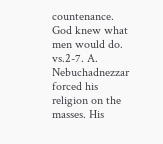countenance. God knew what men would do. vs.2-7. A. Nebuchadnezzar forced his religion on the masses. His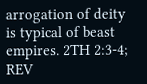arrogation of deity is typical of beast empires. 2TH 2:3-4; REV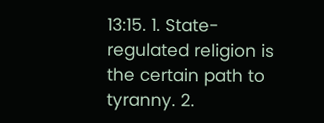13:15. 1. State-regulated religion is the certain path to tyranny. 2.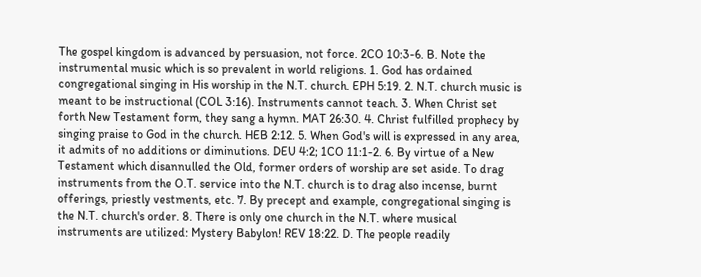The gospel kingdom is advanced by persuasion, not force. 2CO 10:3-6. B. Note the instrumental music which is so prevalent in world religions. 1. God has ordained congregational singing in His worship in the N.T. church. EPH 5:19. 2. N.T. church music is meant to be instructional (COL 3:16). Instruments cannot teach. 3. When Christ set forth New Testament form, they sang a hymn. MAT 26:30. 4. Christ fulfilled prophecy by singing praise to God in the church. HEB 2:12. 5. When God's will is expressed in any area, it admits of no additions or diminutions. DEU 4:2; 1CO 11:1-2. 6. By virtue of a New Testament which disannulled the Old, former orders of worship are set aside. To drag instruments from the O.T. service into the N.T. church is to drag also incense, burnt offerings, priestly vestments, etc. 7. By precept and example, congregational singing is the N.T. church's order. 8. There is only one church in the N.T. where musical instruments are utilized: Mystery Babylon! REV 18:22. D. The people readily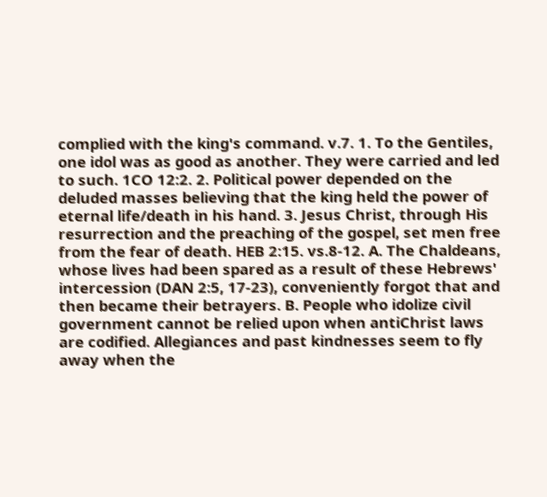complied with the king's command. v.7. 1. To the Gentiles, one idol was as good as another. They were carried and led to such. 1CO 12:2. 2. Political power depended on the deluded masses believing that the king held the power of eternal life/death in his hand. 3. Jesus Christ, through His resurrection and the preaching of the gospel, set men free from the fear of death. HEB 2:15. vs.8-12. A. The Chaldeans, whose lives had been spared as a result of these Hebrews' intercession (DAN 2:5, 17-23), conveniently forgot that and then became their betrayers. B. People who idolize civil government cannot be relied upon when antiChrist laws are codified. Allegiances and past kindnesses seem to fly away when the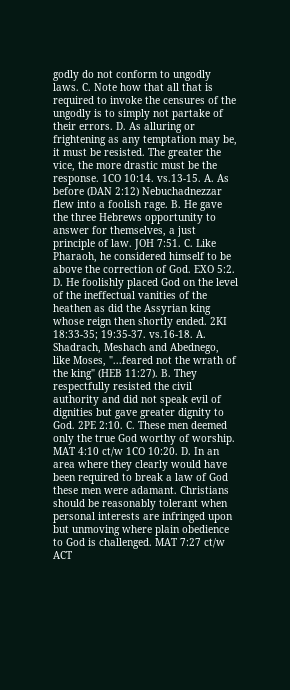godly do not conform to ungodly laws. C. Note how that all that is required to invoke the censures of the ungodly is to simply not partake of their errors. D. As alluring or frightening as any temptation may be, it must be resisted. The greater the vice, the more drastic must be the response. 1CO 10:14. vs.13-15. A. As before (DAN 2:12) Nebuchadnezzar flew into a foolish rage. B. He gave the three Hebrews opportunity to answer for themselves, a just principle of law. JOH 7:51. C. Like Pharaoh, he considered himself to be above the correction of God. EXO 5:2. D. He foolishly placed God on the level of the ineffectual vanities of the heathen as did the Assyrian king whose reign then shortly ended. 2KI 18:33-35; 19:35-37. vs.16-18. A. Shadrach, Meshach and Abednego, like Moses, "...feared not the wrath of the king" (HEB 11:27). B. They respectfully resisted the civil authority and did not speak evil of dignities but gave greater dignity to God. 2PE 2:10. C. These men deemed only the true God worthy of worship. MAT 4:10 ct/w 1CO 10:20. D. In an area where they clearly would have been required to break a law of God these men were adamant. Christians should be reasonably tolerant when personal interests are infringed upon but unmoving where plain obedience to God is challenged. MAT 7:27 ct/w ACT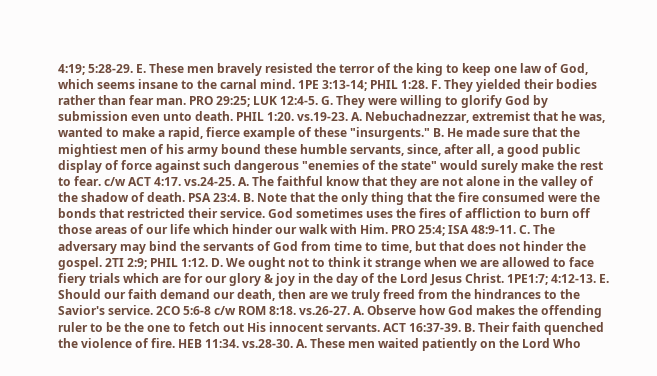4:19; 5:28-29. E. These men bravely resisted the terror of the king to keep one law of God, which seems insane to the carnal mind. 1PE 3:13-14; PHIL 1:28. F. They yielded their bodies rather than fear man. PRO 29:25; LUK 12:4-5. G. They were willing to glorify God by submission even unto death. PHIL 1:20. vs.19-23. A. Nebuchadnezzar, extremist that he was, wanted to make a rapid, fierce example of these "insurgents." B. He made sure that the mightiest men of his army bound these humble servants, since, after all, a good public display of force against such dangerous "enemies of the state" would surely make the rest to fear. c/w ACT 4:17. vs.24-25. A. The faithful know that they are not alone in the valley of the shadow of death. PSA 23:4. B. Note that the only thing that the fire consumed were the bonds that restricted their service. God sometimes uses the fires of affliction to burn off those areas of our life which hinder our walk with Him. PRO 25:4; ISA 48:9-11. C. The adversary may bind the servants of God from time to time, but that does not hinder the gospel. 2TI 2:9; PHIL 1:12. D. We ought not to think it strange when we are allowed to face fiery trials which are for our glory & joy in the day of the Lord Jesus Christ. 1PE1:7; 4:12-13. E. Should our faith demand our death, then are we truly freed from the hindrances to the Savior's service. 2CO 5:6-8 c/w ROM 8:18. vs.26-27. A. Observe how God makes the offending ruler to be the one to fetch out His innocent servants. ACT 16:37-39. B. Their faith quenched the violence of fire. HEB 11:34. vs.28-30. A. These men waited patiently on the Lord Who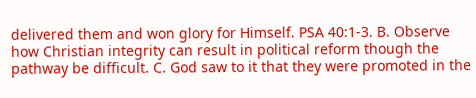delivered them and won glory for Himself. PSA 40:1-3. B. Observe how Christian integrity can result in political reform though the pathway be difficult. C. God saw to it that they were promoted in the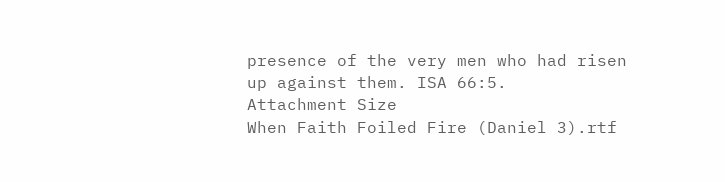presence of the very men who had risen up against them. ISA 66:5.
Attachment Size
When Faith Foiled Fire (Daniel 3).rtf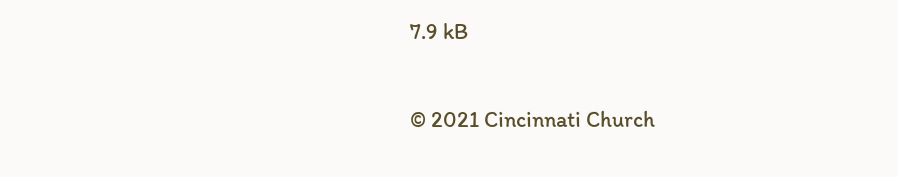7.9 kB

© 2021 Cincinnati Church